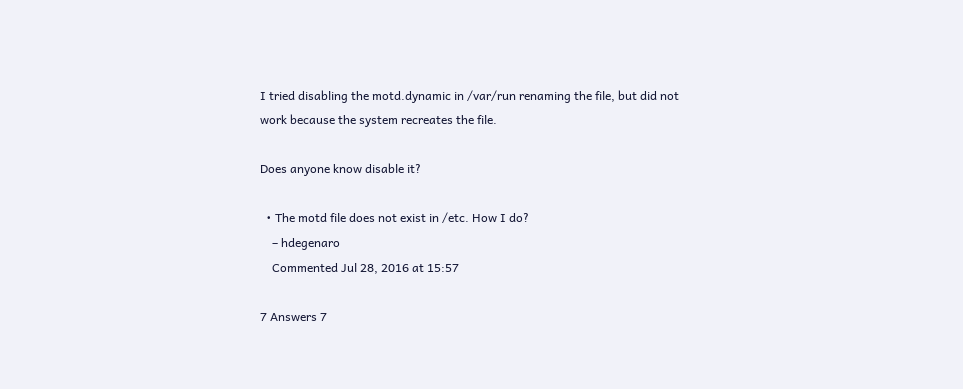I tried disabling the motd.dynamic in /var/run renaming the file, but did not work because the system recreates the file.

Does anyone know disable it?

  • The motd file does not exist in /etc. How I do?
    – hdegenaro
    Commented Jul 28, 2016 at 15:57

7 Answers 7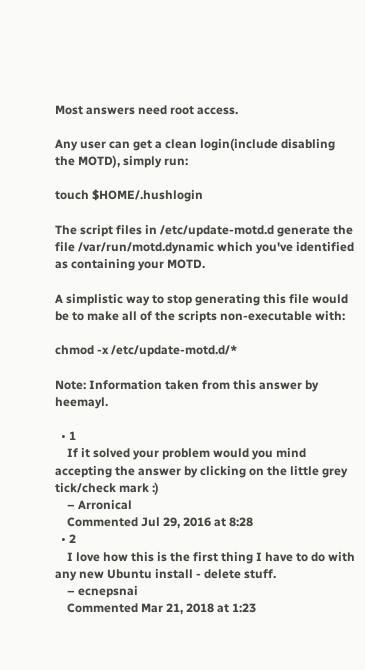Most answers need root access.

Any user can get a clean login(include disabling the MOTD), simply run:

touch $HOME/.hushlogin

The script files in /etc/update-motd.d generate the file /var/run/motd.dynamic which you've identified as containing your MOTD.

A simplistic way to stop generating this file would be to make all of the scripts non-executable with:

chmod -x /etc/update-motd.d/*

Note: Information taken from this answer by heemayl.

  • 1
    If it solved your problem would you mind accepting the answer by clicking on the little grey tick/check mark :)
    – Arronical
    Commented Jul 29, 2016 at 8:28
  • 2
    I love how this is the first thing I have to do with any new Ubuntu install - delete stuff.
    – ecnepsnai
    Commented Mar 21, 2018 at 1:23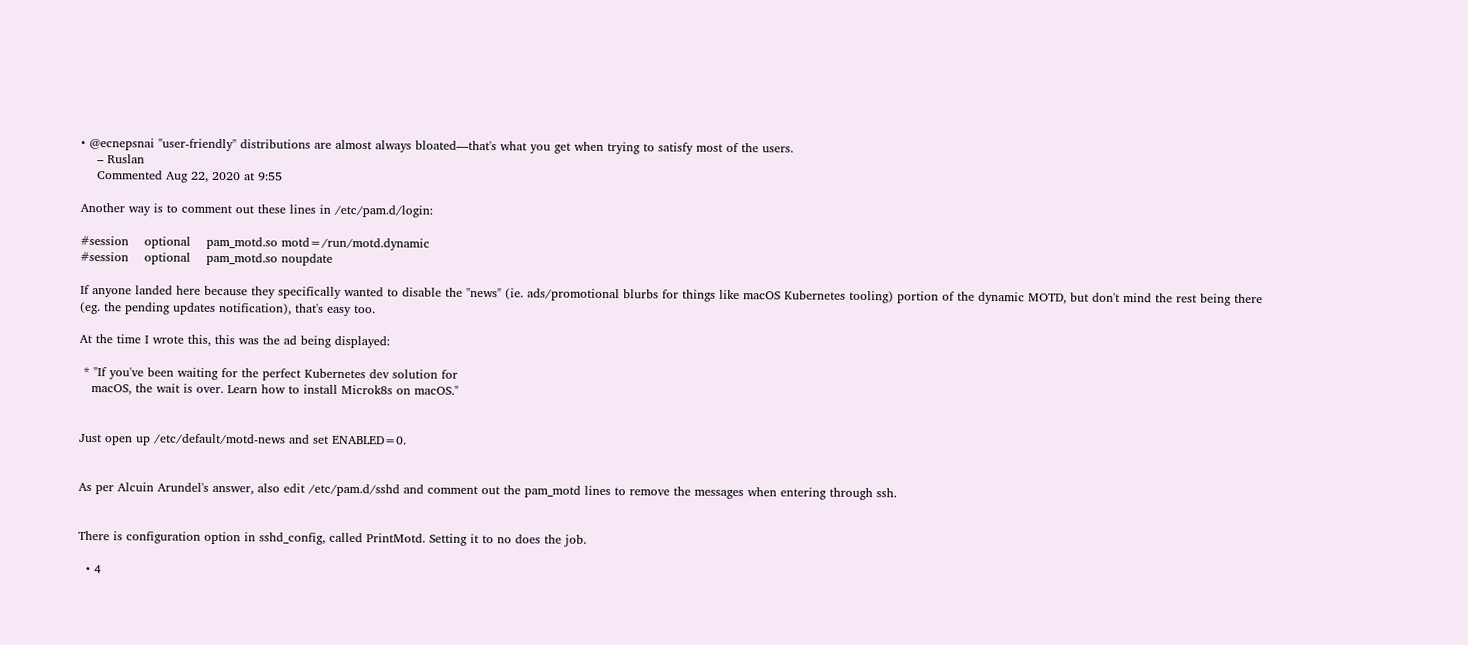• @ecnepsnai "user-friendly" distributions are almost always bloated—that's what you get when trying to satisfy most of the users.
    – Ruslan
    Commented Aug 22, 2020 at 9:55

Another way is to comment out these lines in /etc/pam.d/login:

#session    optional    pam_motd.so motd=/run/motd.dynamic
#session    optional    pam_motd.so noupdate

If anyone landed here because they specifically wanted to disable the "news" (ie. ads/promotional blurbs for things like macOS Kubernetes tooling) portion of the dynamic MOTD, but don't mind the rest being there (eg. the pending updates notification), that's easy too.

At the time I wrote this, this was the ad being displayed:

 * "If you've been waiting for the perfect Kubernetes dev solution for
   macOS, the wait is over. Learn how to install Microk8s on macOS."


Just open up /etc/default/motd-news and set ENABLED=0.


As per Alcuin Arundel's answer, also edit /etc/pam.d/sshd and comment out the pam_motd lines to remove the messages when entering through ssh.


There is configuration option in sshd_config, called PrintMotd. Setting it to no does the job.

  • 4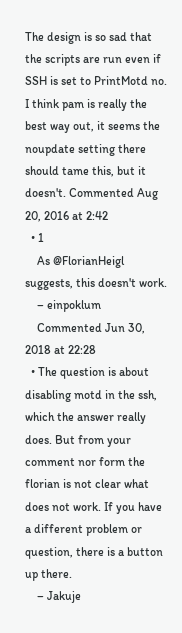The design is so sad that the scripts are run even if SSH is set to PrintMotd no. I think pam is really the best way out, it seems the noupdate setting there should tame this, but it doesn't. Commented Aug 20, 2016 at 2:42
  • 1
    As @FlorianHeigl suggests, this doesn't work.
    – einpoklum
    Commented Jun 30, 2018 at 22:28
  • The question is about disabling motd in the ssh, which the answer really does. But from your comment nor form the florian is not clear what does not work. If you have a different problem or question, there is a button up there.
    – Jakuje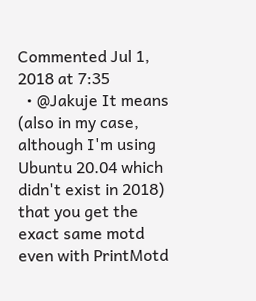Commented Jul 1, 2018 at 7:35
  • @Jakuje It means (also in my case, although I'm using Ubuntu 20.04 which didn't exist in 2018) that you get the exact same motd even with PrintMotd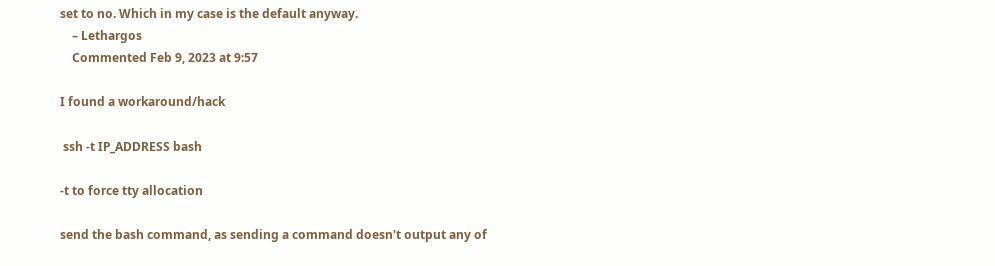set to no. Which in my case is the default anyway.
    – Lethargos
    Commented Feb 9, 2023 at 9:57

I found a workaround/hack

 ssh -t IP_ADDRESS bash

-t to force tty allocation

send the bash command, as sending a command doesn't output any of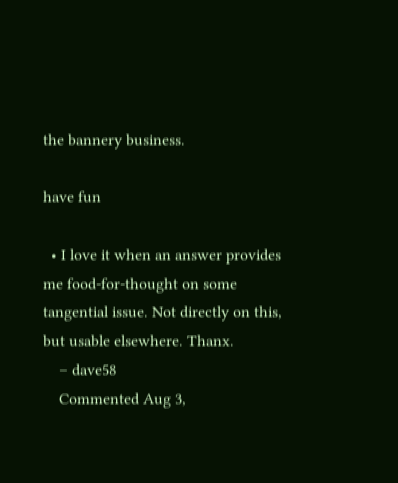the bannery business.

have fun

  • I love it when an answer provides me food-for-thought on some tangential issue. Not directly on this, but usable elsewhere. Thanx.
    – dave58
    Commented Aug 3,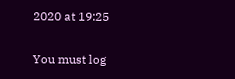2020 at 19:25

You must log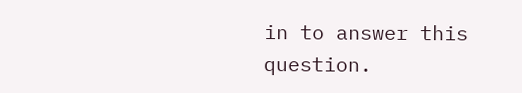in to answer this question.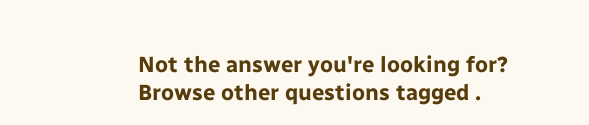Not the answer you're looking for? Browse other questions tagged .